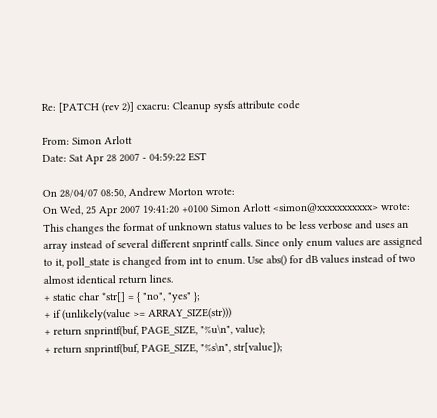Re: [PATCH (rev 2)] cxacru: Cleanup sysfs attribute code

From: Simon Arlott
Date: Sat Apr 28 2007 - 04:59:22 EST

On 28/04/07 08:50, Andrew Morton wrote:
On Wed, 25 Apr 2007 19:41:20 +0100 Simon Arlott <simon@xxxxxxxxxxx> wrote:
This changes the format of unknown status values to be less verbose and uses an array instead of several different snprintf calls. Since only enum values are assigned to it, poll_state is changed from int to enum. Use abs() for dB values instead of two almost identical return lines.
+ static char *str[] = { "no", "yes" };
+ if (unlikely(value >= ARRAY_SIZE(str)))
+ return snprintf(buf, PAGE_SIZE, "%u\n", value);
+ return snprintf(buf, PAGE_SIZE, "%s\n", str[value]);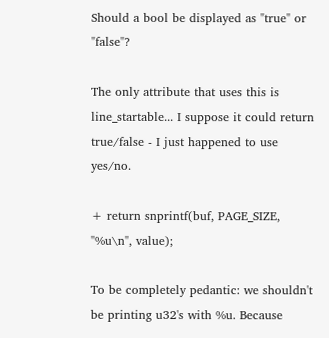Should a bool be displayed as "true" or "false"?

The only attribute that uses this is line_startable... I suppose it could return true/false - I just happened to use yes/no.

+ return snprintf(buf, PAGE_SIZE, "%u\n", value);

To be completely pedantic: we shouldn't be printing u32's with %u. Because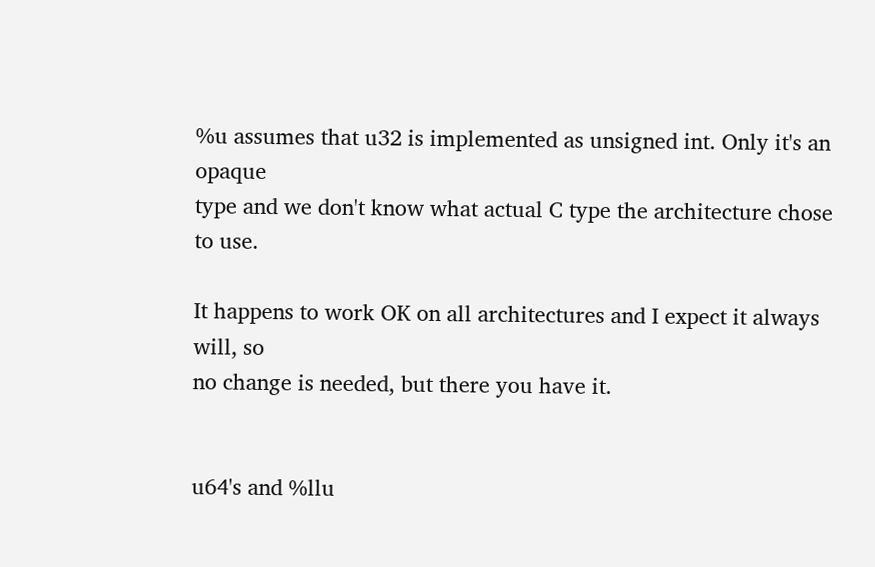%u assumes that u32 is implemented as unsigned int. Only it's an opaque
type and we don't know what actual C type the architecture chose to use.

It happens to work OK on all architectures and I expect it always will, so
no change is needed, but there you have it.


u64's and %llu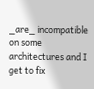_are_ incompatible on some architectures and I get to fix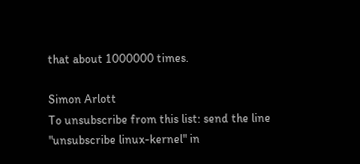that about 1000000 times.

Simon Arlott
To unsubscribe from this list: send the line "unsubscribe linux-kernel" in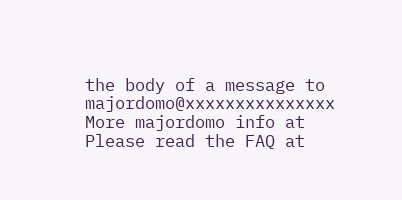the body of a message to majordomo@xxxxxxxxxxxxxxx
More majordomo info at
Please read the FAQ at